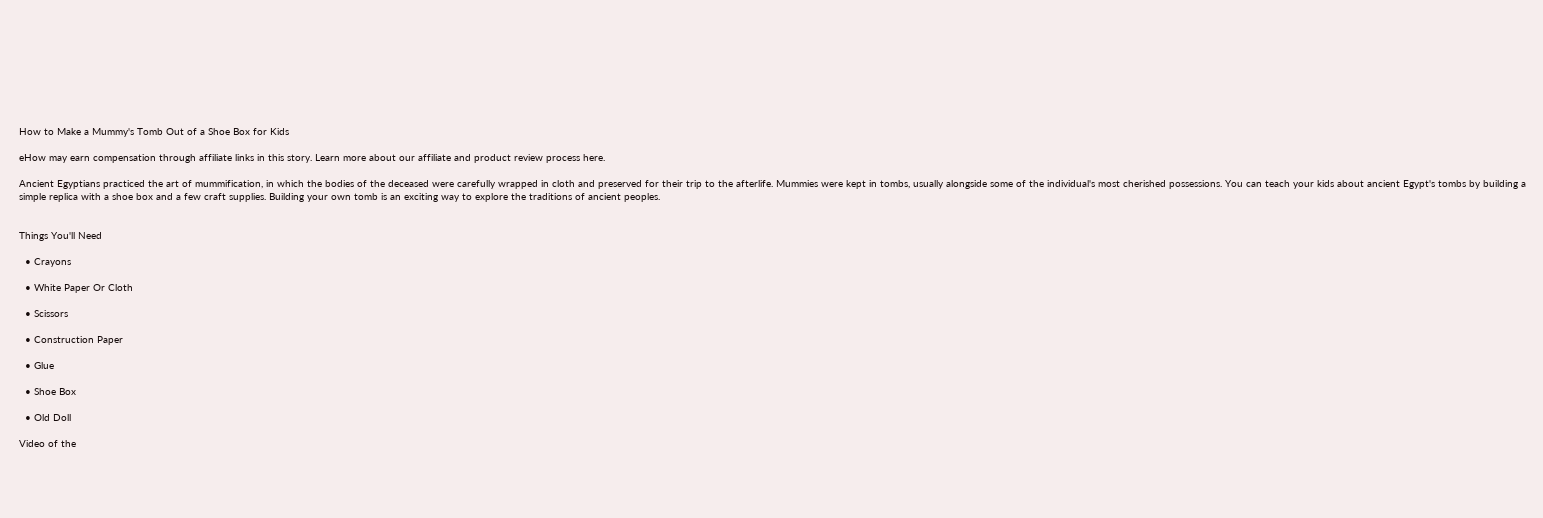How to Make a Mummy's Tomb Out of a Shoe Box for Kids

eHow may earn compensation through affiliate links in this story. Learn more about our affiliate and product review process here.

Ancient Egyptians practiced the art of mummification, in which the bodies of the deceased were carefully wrapped in cloth and preserved for their trip to the afterlife. Mummies were kept in tombs, usually alongside some of the individual's most cherished possessions. You can teach your kids about ancient Egypt's tombs by building a simple replica with a shoe box and a few craft supplies. Building your own tomb is an exciting way to explore the traditions of ancient peoples.


Things You'll Need

  • Crayons

  • White Paper Or Cloth

  • Scissors

  • Construction Paper

  • Glue

  • Shoe Box

  • Old Doll

Video of the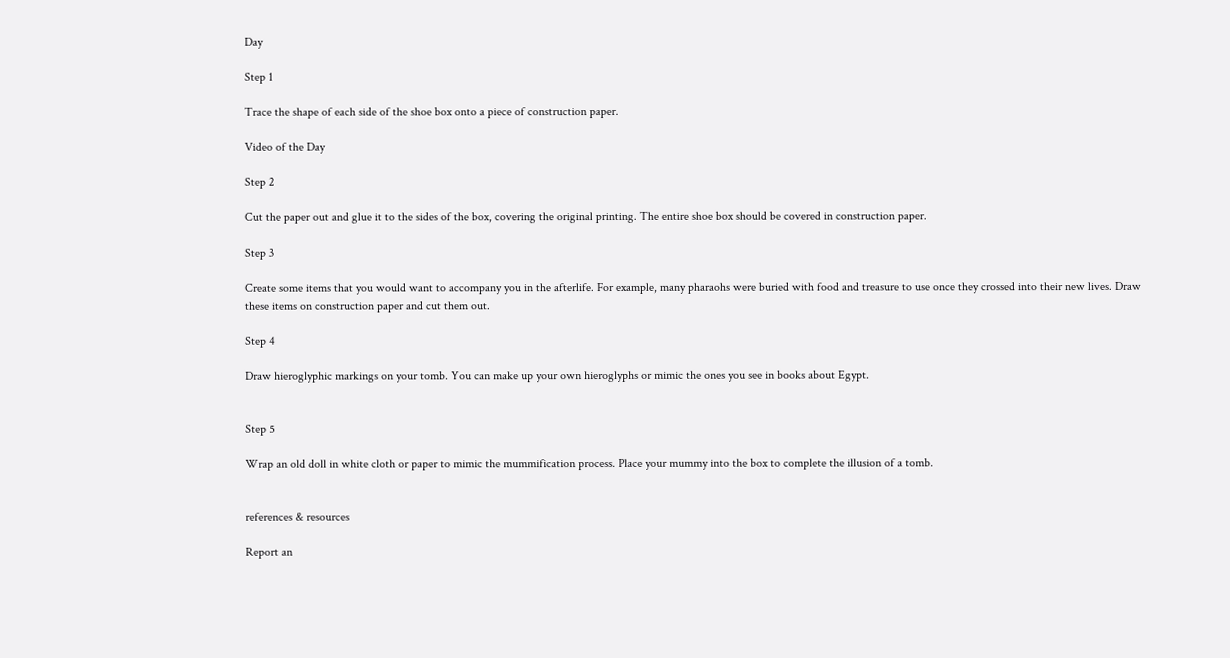Day

Step 1

Trace the shape of each side of the shoe box onto a piece of construction paper.

Video of the Day

Step 2

Cut the paper out and glue it to the sides of the box, covering the original printing. The entire shoe box should be covered in construction paper.

Step 3

Create some items that you would want to accompany you in the afterlife. For example, many pharaohs were buried with food and treasure to use once they crossed into their new lives. Draw these items on construction paper and cut them out.

Step 4

Draw hieroglyphic markings on your tomb. You can make up your own hieroglyphs or mimic the ones you see in books about Egypt.


Step 5

Wrap an old doll in white cloth or paper to mimic the mummification process. Place your mummy into the box to complete the illusion of a tomb.


references & resources

Report an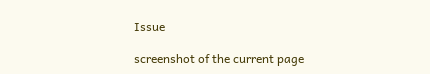Issue

screenshot of the current page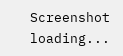Screenshot loading...